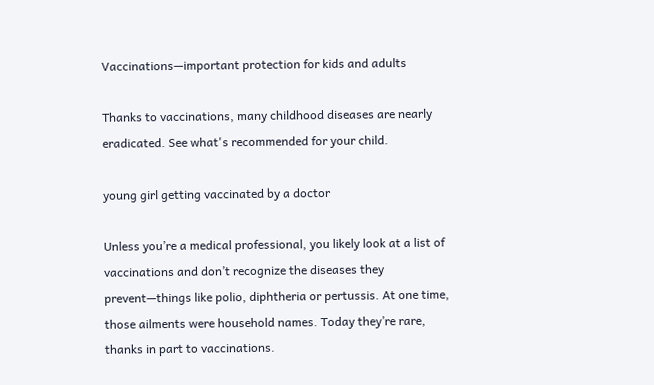Vaccinations—important protection for kids and adults

Thanks to vaccinations, many childhood diseases are nearly eradicated. See what's recommended for your child.

young girl getting vaccinated by a doctor

Unless you’re a medical professional, you likely look at a list of vaccinations and don’t recognize the diseases they prevent—things like polio, diphtheria or pertussis. At one time, those ailments were household names. Today they’re rare, thanks in part to vaccinations.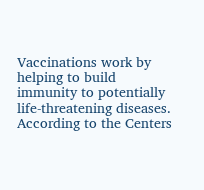Vaccinations work by helping to build immunity to potentially life-threatening diseases. According to the Centers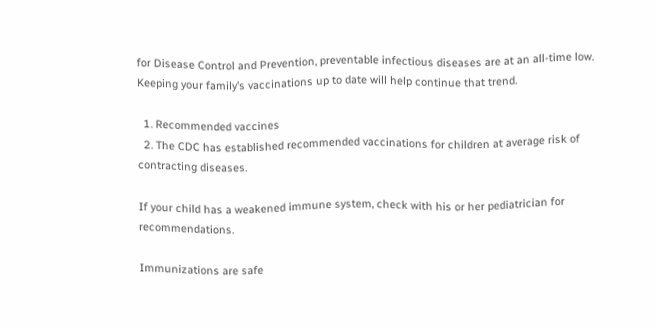for Disease Control and Prevention, preventable infectious diseases are at an all-time low. Keeping your family’s vaccinations up to date will help continue that trend.

  1. Recommended vaccines
  2. The CDC has established recommended vaccinations for children at average risk of contracting diseases.

If your child has a weakened immune system, check with his or her pediatrician for recommendations.

Immunizations are safe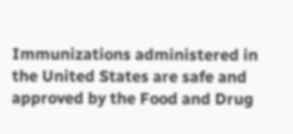Immunizations administered in the United States are safe and approved by the Food and Drug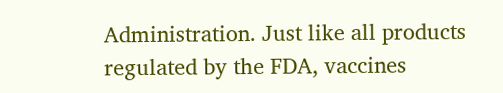Administration. Just like all products regulated by the FDA, vaccines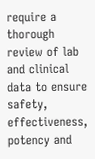require a thorough review of lab and clinical data to ensure safety, effectiveness, potency and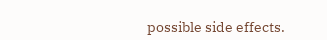possible side effects.